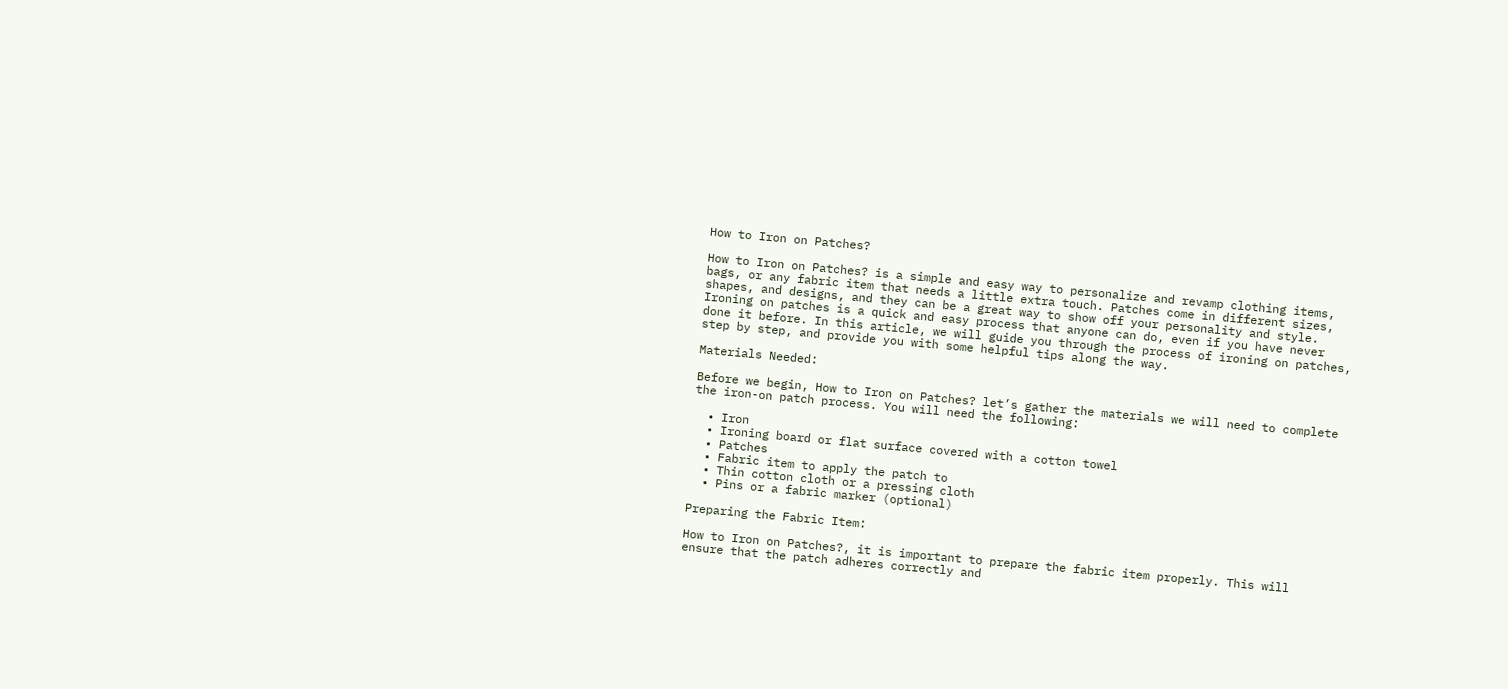How to Iron on Patches?

How to Iron on Patches? is a simple and easy way to personalize and revamp clothing items, bags, or any fabric item that needs a little extra touch. Patches come in different sizes, shapes, and designs, and they can be a great way to show off your personality and style. Ironing on patches is a quick and easy process that anyone can do, even if you have never done it before. In this article, we will guide you through the process of ironing on patches, step by step, and provide you with some helpful tips along the way.

Materials Needed:

Before we begin, How to Iron on Patches? let’s gather the materials we will need to complete the iron-on patch process. You will need the following:

  • Iron
  • Ironing board or flat surface covered with a cotton towel
  • Patches
  • Fabric item to apply the patch to
  • Thin cotton cloth or a pressing cloth
  • Pins or a fabric marker (optional)

Preparing the Fabric Item:

How to Iron on Patches?, it is important to prepare the fabric item properly. This will ensure that the patch adheres correctly and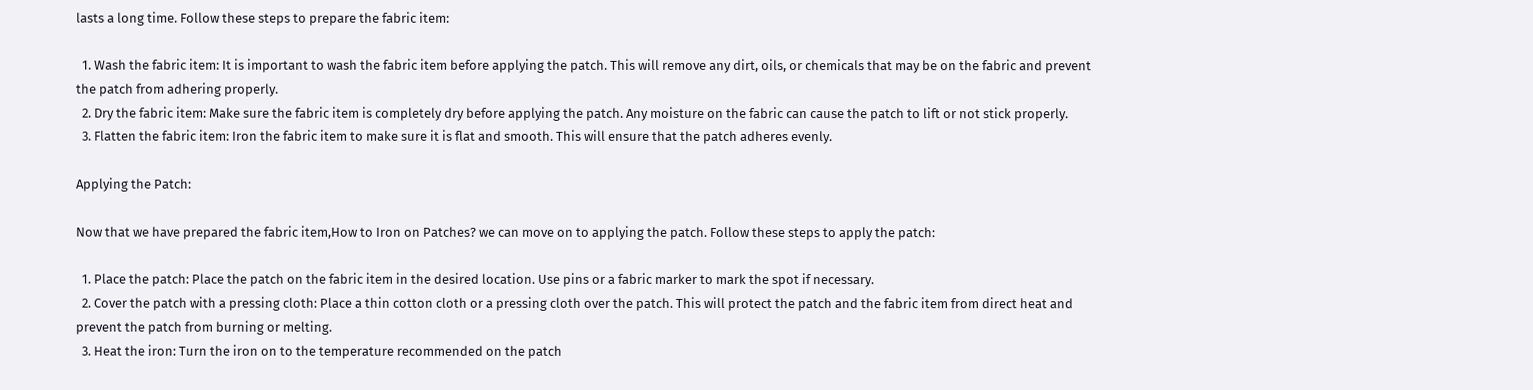lasts a long time. Follow these steps to prepare the fabric item:

  1. Wash the fabric item: It is important to wash the fabric item before applying the patch. This will remove any dirt, oils, or chemicals that may be on the fabric and prevent the patch from adhering properly.
  2. Dry the fabric item: Make sure the fabric item is completely dry before applying the patch. Any moisture on the fabric can cause the patch to lift or not stick properly.
  3. Flatten the fabric item: Iron the fabric item to make sure it is flat and smooth. This will ensure that the patch adheres evenly.

Applying the Patch:

Now that we have prepared the fabric item,How to Iron on Patches? we can move on to applying the patch. Follow these steps to apply the patch:

  1. Place the patch: Place the patch on the fabric item in the desired location. Use pins or a fabric marker to mark the spot if necessary.
  2. Cover the patch with a pressing cloth: Place a thin cotton cloth or a pressing cloth over the patch. This will protect the patch and the fabric item from direct heat and prevent the patch from burning or melting.
  3. Heat the iron: Turn the iron on to the temperature recommended on the patch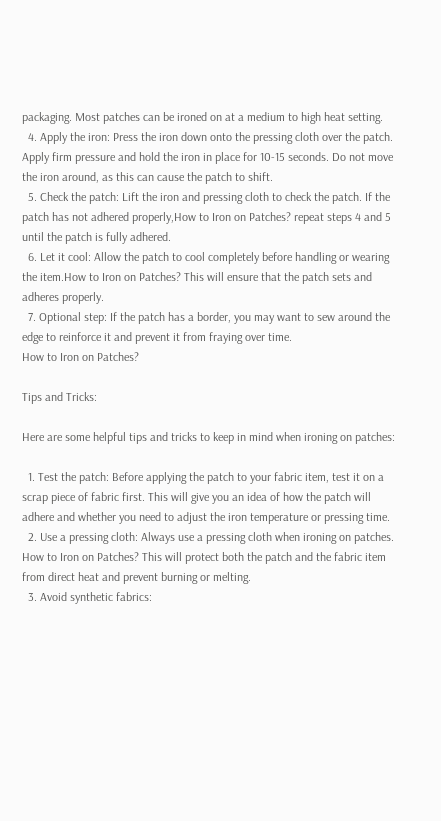packaging. Most patches can be ironed on at a medium to high heat setting.
  4. Apply the iron: Press the iron down onto the pressing cloth over the patch. Apply firm pressure and hold the iron in place for 10-15 seconds. Do not move the iron around, as this can cause the patch to shift.
  5. Check the patch: Lift the iron and pressing cloth to check the patch. If the patch has not adhered properly,How to Iron on Patches? repeat steps 4 and 5 until the patch is fully adhered.
  6. Let it cool: Allow the patch to cool completely before handling or wearing the item.How to Iron on Patches? This will ensure that the patch sets and adheres properly.
  7. Optional step: If the patch has a border, you may want to sew around the edge to reinforce it and prevent it from fraying over time.
How to Iron on Patches?

Tips and Tricks:

Here are some helpful tips and tricks to keep in mind when ironing on patches:

  1. Test the patch: Before applying the patch to your fabric item, test it on a scrap piece of fabric first. This will give you an idea of how the patch will adhere and whether you need to adjust the iron temperature or pressing time.
  2. Use a pressing cloth: Always use a pressing cloth when ironing on patches. How to Iron on Patches? This will protect both the patch and the fabric item from direct heat and prevent burning or melting.
  3. Avoid synthetic fabrics: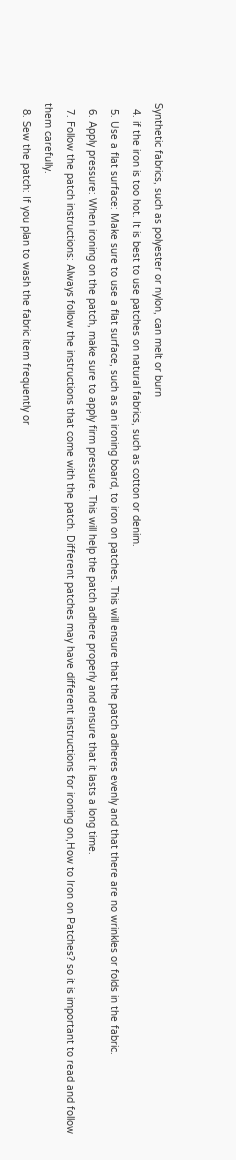Synthetic fabrics, such as polyester or nylon, can melt or burn
  4. if the iron is too hot. It is best to use patches on natural fabrics, such as cotton or denim.
  5. Use a flat surface: Make sure to use a flat surface, such as an ironing board, to iron on patches. This will ensure that the patch adheres evenly and that there are no wrinkles or folds in the fabric.
  6. Apply pressure: When ironing on the patch, make sure to apply firm pressure. This will help the patch adhere properly and ensure that it lasts a long time.
  7. Follow the patch instructions: Always follow the instructions that come with the patch. Different patches may have different instructions for ironing on,How to Iron on Patches? so it is important to read and follow them carefully.
  8. Sew the patch: If you plan to wash the fabric item frequently or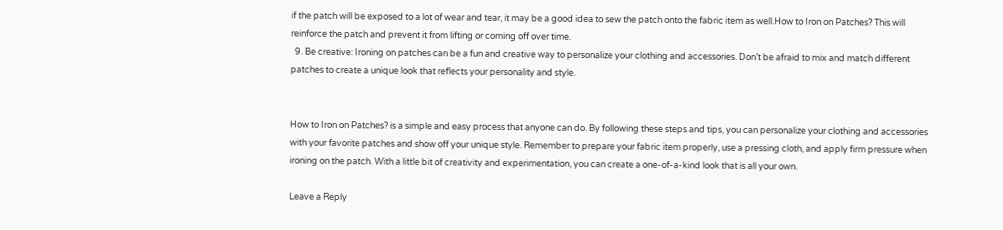if the patch will be exposed to a lot of wear and tear, it may be a good idea to sew the patch onto the fabric item as well.How to Iron on Patches? This will reinforce the patch and prevent it from lifting or coming off over time.
  9. Be creative: Ironing on patches can be a fun and creative way to personalize your clothing and accessories. Don’t be afraid to mix and match different patches to create a unique look that reflects your personality and style.


How to Iron on Patches? is a simple and easy process that anyone can do. By following these steps and tips, you can personalize your clothing and accessories with your favorite patches and show off your unique style. Remember to prepare your fabric item properly, use a pressing cloth, and apply firm pressure when ironing on the patch. With a little bit of creativity and experimentation, you can create a one-of-a-kind look that is all your own.

Leave a Reply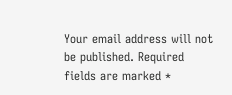Your email address will not be published. Required fields are marked *